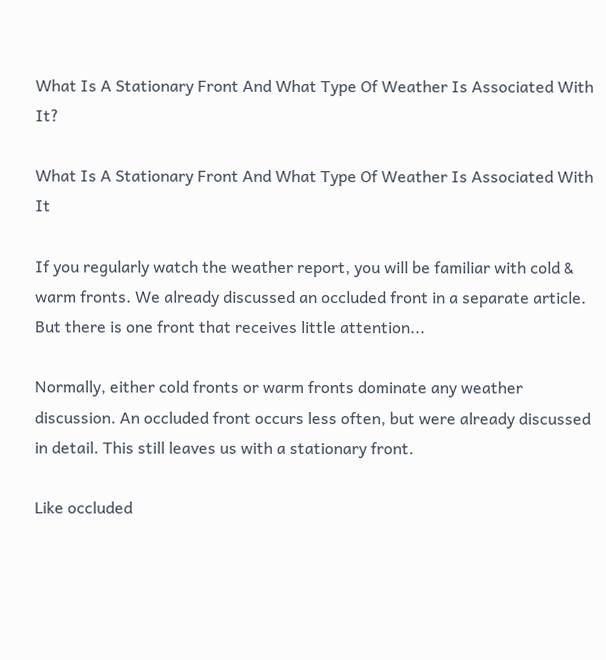What Is A Stationary Front And What Type Of Weather Is Associated With It?

What Is A Stationary Front And What Type Of Weather Is Associated With It

If you regularly watch the weather report, you will be familiar with cold & warm fronts. We already discussed an occluded front in a separate article. But there is one front that receives little attention...

Normally, either cold fronts or warm fronts dominate any weather discussion. An occluded front occurs less often, but were already discussed in detail. This still leaves us with a stationary front.

Like occluded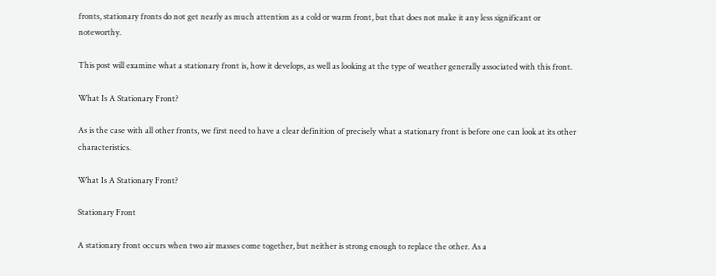fronts, stationary fronts do not get nearly as much attention as a cold or warm front, but that does not make it any less significant or noteworthy.

This post will examine what a stationary front is, how it develops, as well as looking at the type of weather generally associated with this front.

What Is A Stationary Front?

As is the case with all other fronts, we first need to have a clear definition of precisely what a stationary front is before one can look at its other characteristics.

What Is A Stationary Front?

Stationary Front

A stationary front occurs when two air masses come together, but neither is strong enough to replace the other. As a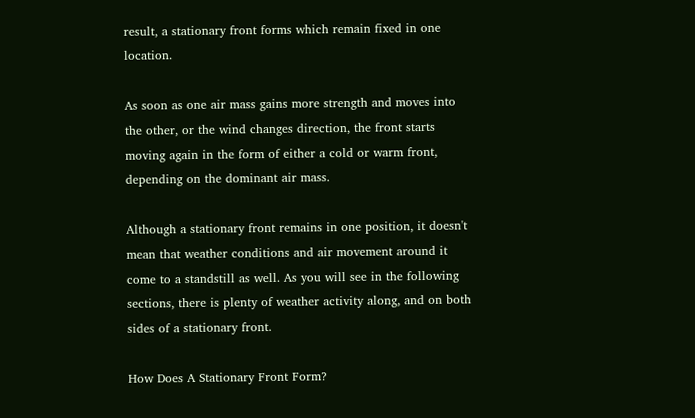result, a stationary front forms which remain fixed in one location.

As soon as one air mass gains more strength and moves into the other, or the wind changes direction, the front starts moving again in the form of either a cold or warm front, depending on the dominant air mass.

Although a stationary front remains in one position, it doesn't mean that weather conditions and air movement around it come to a standstill as well. As you will see in the following sections, there is plenty of weather activity along, and on both sides of a stationary front.

How Does A Stationary Front Form?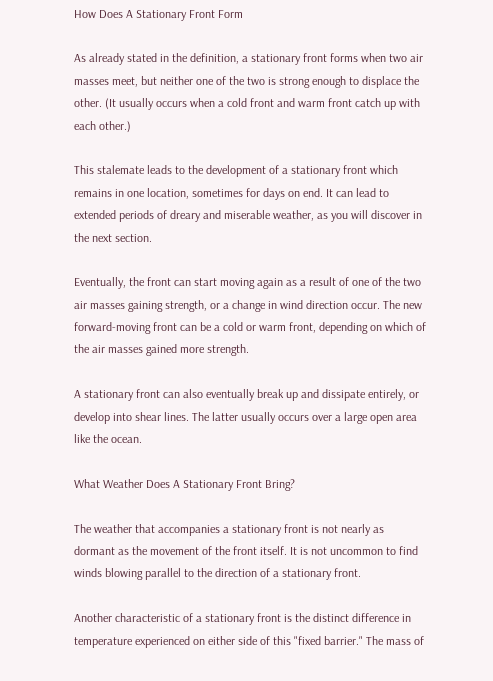How Does A Stationary Front Form

As already stated in the definition, a stationary front forms when two air masses meet, but neither one of the two is strong enough to displace the other. (It usually occurs when a cold front and warm front catch up with each other.)

This stalemate leads to the development of a stationary front which remains in one location, sometimes for days on end. It can lead to extended periods of dreary and miserable weather, as you will discover in the next section.

Eventually, the front can start moving again as a result of one of the two air masses gaining strength, or a change in wind direction occur. The new forward-moving front can be a cold or warm front, depending on which of the air masses gained more strength.

A stationary front can also eventually break up and dissipate entirely, or develop into shear lines. The latter usually occurs over a large open area like the ocean.

What Weather Does A Stationary Front Bring?

The weather that accompanies a stationary front is not nearly as dormant as the movement of the front itself. It is not uncommon to find winds blowing parallel to the direction of a stationary front.

Another characteristic of a stationary front is the distinct difference in temperature experienced on either side of this "fixed barrier." The mass of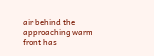air behind the approaching warm front has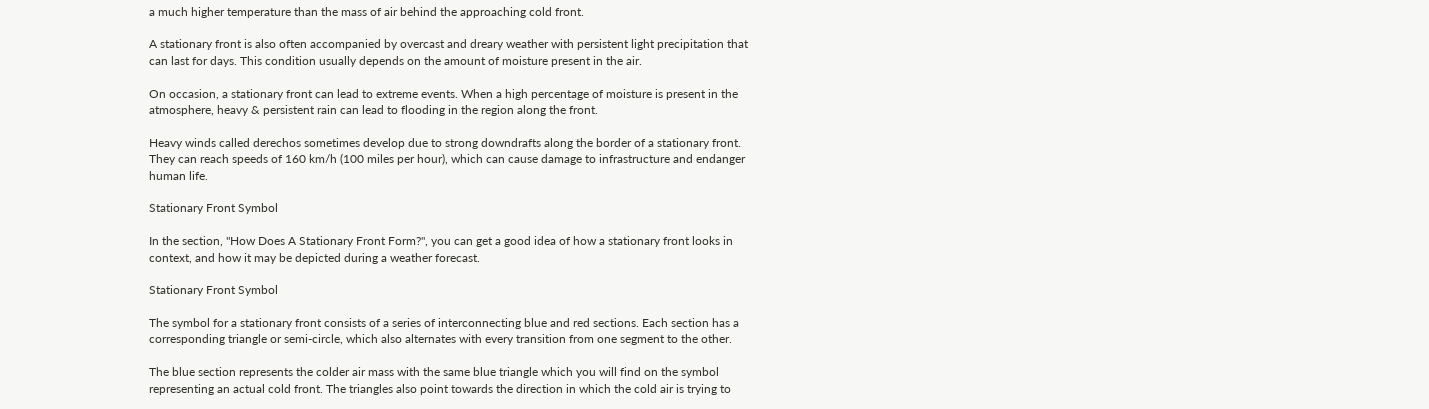a much higher temperature than the mass of air behind the approaching cold front.

A stationary front is also often accompanied by overcast and dreary weather with persistent light precipitation that can last for days. This condition usually depends on the amount of moisture present in the air.

On occasion, a stationary front can lead to extreme events. When a high percentage of moisture is present in the atmosphere, heavy & persistent rain can lead to flooding in the region along the front.

Heavy winds called derechos sometimes develop due to strong downdrafts along the border of a stationary front. They can reach speeds of 160 km/h (100 miles per hour), which can cause damage to infrastructure and endanger human life.

Stationary Front Symbol

In the section, "How Does A Stationary Front Form?", you can get a good idea of how a stationary front looks in context, and how it may be depicted during a weather forecast.

Stationary Front Symbol

The symbol for a stationary front consists of a series of interconnecting blue and red sections. Each section has a corresponding triangle or semi-circle, which also alternates with every transition from one segment to the other.

The blue section represents the colder air mass with the same blue triangle which you will find on the symbol representing an actual cold front. The triangles also point towards the direction in which the cold air is trying to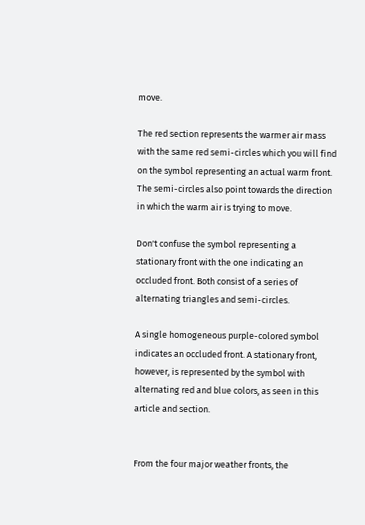move.

The red section represents the warmer air mass with the same red semi-circles which you will find on the symbol representing an actual warm front. The semi-circles also point towards the direction in which the warm air is trying to move.

Don't confuse the symbol representing a stationary front with the one indicating an occluded front. Both consist of a series of alternating triangles and semi-circles.

A single homogeneous purple-colored symbol indicates an occluded front. A stationary front, however, is represented by the symbol with alternating red and blue colors, as seen in this article and section.


From the four major weather fronts, the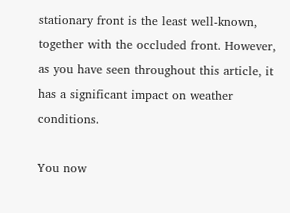stationary front is the least well-known, together with the occluded front. However, as you have seen throughout this article, it has a significant impact on weather conditions.

You now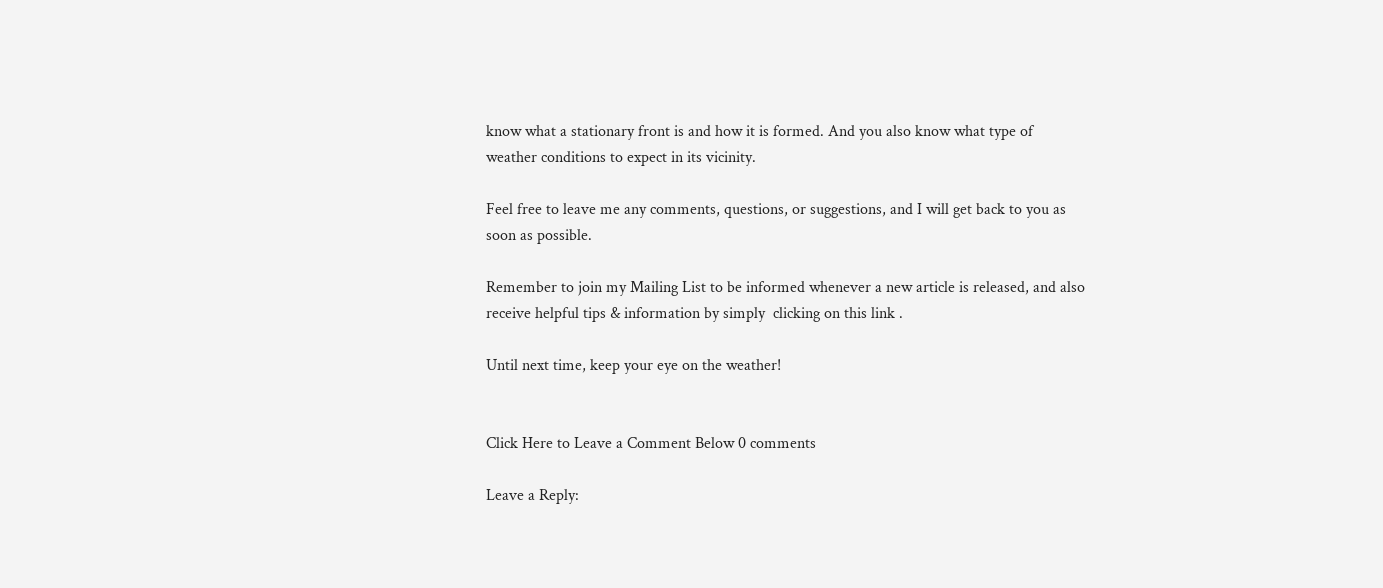know what a stationary front is and how it is formed. And you also know what type of weather conditions to expect in its vicinity.

Feel free to leave me any comments, questions, or suggestions, and I will get back to you as soon as possible.

Remember to join my Mailing List to be informed whenever a new article is released, and also receive helpful tips & information by simply  clicking on this link .

Until next time, keep your eye on the weather!


Click Here to Leave a Comment Below 0 comments

Leave a Reply: